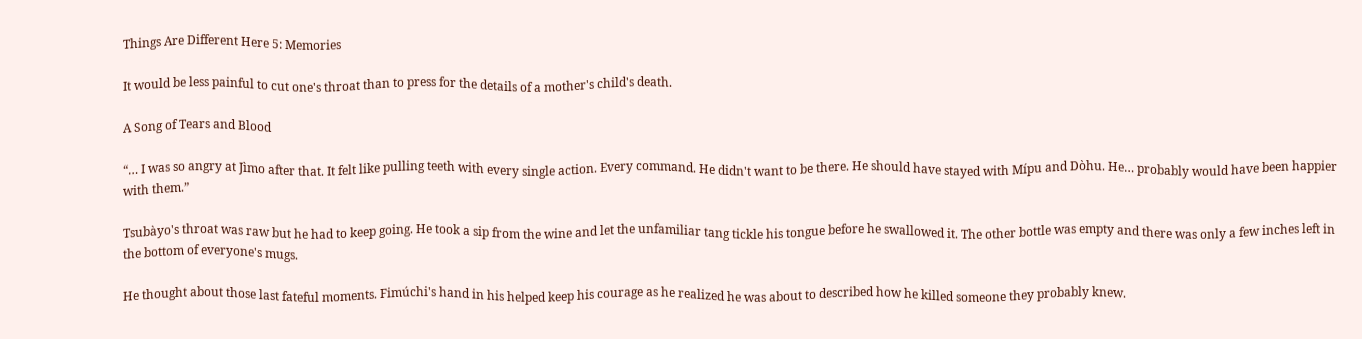Things Are Different Here 5: Memories

It would be less painful to cut one's throat than to press for the details of a mother's child's death.

A Song of Tears and Blood

“… I was so angry at Jìmo after that. It felt like pulling teeth with every single action. Every command. He didn't want to be there. He should have stayed with Mípu and Dòhu. He… probably would have been happier with them.”

Tsubàyo's throat was raw but he had to keep going. He took a sip from the wine and let the unfamiliar tang tickle his tongue before he swallowed it. The other bottle was empty and there was only a few inches left in the bottom of everyone's mugs.

He thought about those last fateful moments. Fimúchi's hand in his helped keep his courage as he realized he was about to described how he killed someone they probably knew.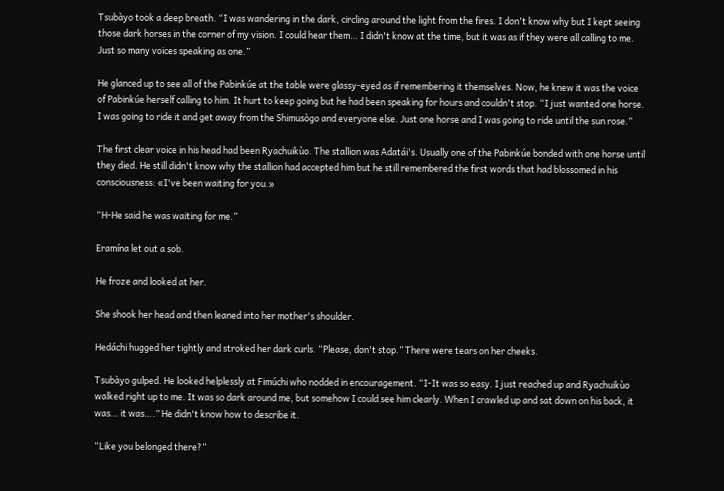Tsubàyo took a deep breath. “I was wandering in the dark, circling around the light from the fires. I don't know why but I kept seeing those dark horses in the corner of my vision. I could hear them… I didn't know at the time, but it was as if they were all calling to me. Just so many voices speaking as one.”

He glanced up to see all of the Pabinkúe at the table were glassy-eyed as if remembering it themselves. Now, he knew it was the voice of Pabinkúe herself calling to him. It hurt to keep going but he had been speaking for hours and couldn't stop. “I just wanted one horse. I was going to ride it and get away from the Shimusògo and everyone else. Just one horse and I was going to ride until the sun rose.”

The first clear voice in his head had been Ryachuikùo. The stallion was Adatái's. Usually one of the Pabinkúe bonded with one horse until they died. He still didn't know why the stallion had accepted him but he still remembered the first words that had blossomed in his consciousness: «I've been waiting for you.»

“H-He said he was waiting for me.”

Eramína let out a sob.

He froze and looked at her.

She shook her head and then leaned into her mother's shoulder.

Hedáchi hugged her tightly and stroked her dark curls. “Please, don't stop.” There were tears on her cheeks.

Tsubàyo gulped. He looked helplessly at Fimúchi who nodded in encouragement. “I-It was so easy. I just reached up and Ryachuikùo walked right up to me. It was so dark around me, but somehow I could see him clearly. When I crawled up and sat down on his back, it was… it was….” He didn't know how to describe it.

“Like you belonged there?”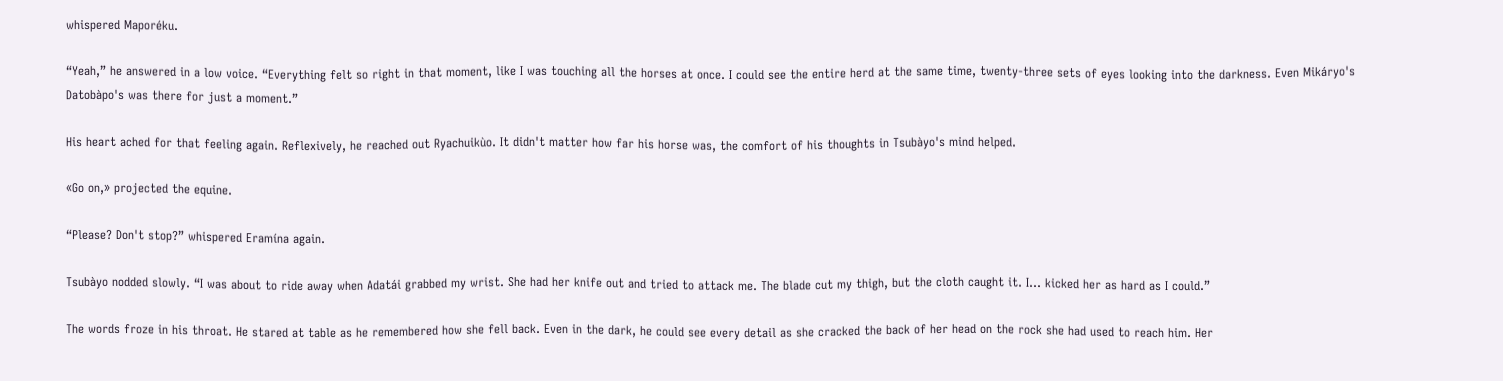whispered Maporéku.

“Yeah,” he answered in a low voice. “Everything felt so right in that moment, like I was touching all the horses at once. I could see the entire herd at the same time, twenty-three sets of eyes looking into the darkness. Even Mikáryo's Datobàpo's was there for just a moment.”

His heart ached for that feeling again. Reflexively, he reached out Ryachuikùo. It didn't matter how far his horse was, the comfort of his thoughts in Tsubàyo's mind helped.

«Go on,» projected the equine.

“Please? Don't stop?” whispered Eramína again.

Tsubàyo nodded slowly. “I was about to ride away when Adatái grabbed my wrist. She had her knife out and tried to attack me. The blade cut my thigh, but the cloth caught it. I… kicked her as hard as I could.”

The words froze in his throat. He stared at table as he remembered how she fell back. Even in the dark, he could see every detail as she cracked the back of her head on the rock she had used to reach him. Her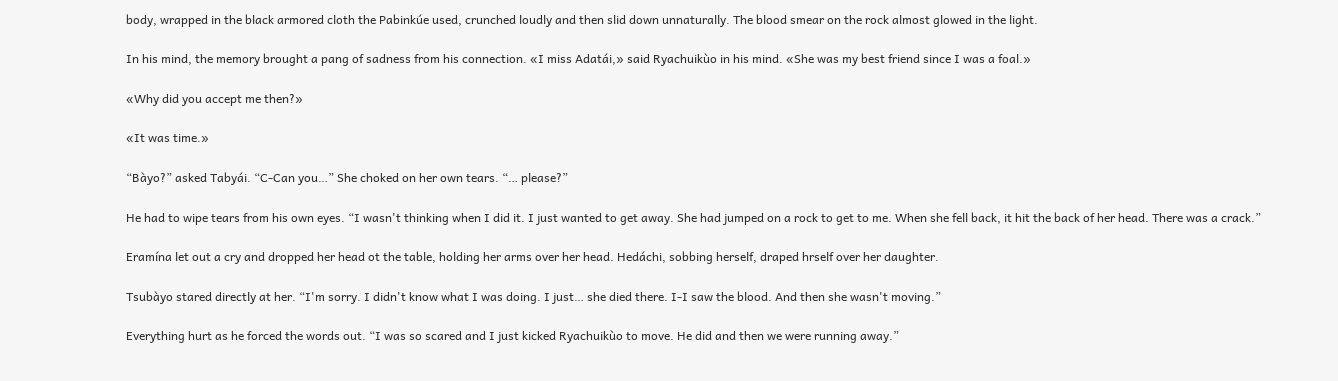body, wrapped in the black armored cloth the Pabinkúe used, crunched loudly and then slid down unnaturally. The blood smear on the rock almost glowed in the light.

In his mind, the memory brought a pang of sadness from his connection. «I miss Adatái,» said Ryachuikùo in his mind. «She was my best friend since I was a foal.»

«Why did you accept me then?»

«It was time.»

“Bàyo?” asked Tabyái. “C-Can you…” She choked on her own tears. “… please?”

He had to wipe tears from his own eyes. “I wasn't thinking when I did it. I just wanted to get away. She had jumped on a rock to get to me. When she fell back, it hit the back of her head. There was a crack.”

Eramína let out a cry and dropped her head ot the table, holding her arms over her head. Hedáchi, sobbing herself, draped hrself over her daughter.

Tsubàyo stared directly at her. “I'm sorry. I didn't know what I was doing. I just… she died there. I-I saw the blood. And then she wasn't moving.”

Everything hurt as he forced the words out. “I was so scared and I just kicked Ryachuikùo to move. He did and then we were running away.”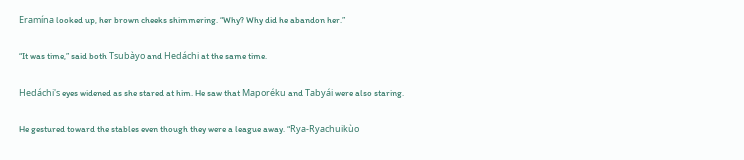Eramína looked up, her brown cheeks shimmering. “Why? Why did he abandon her.”

“It was time,” said both Tsubàyo and Hedáchi at the same time.

Hedáchi's eyes widened as she stared at him. He saw that Maporéku and Tabyái were also staring.

He gestured toward the stables even though they were a league away. “Rya-Ryachuikùo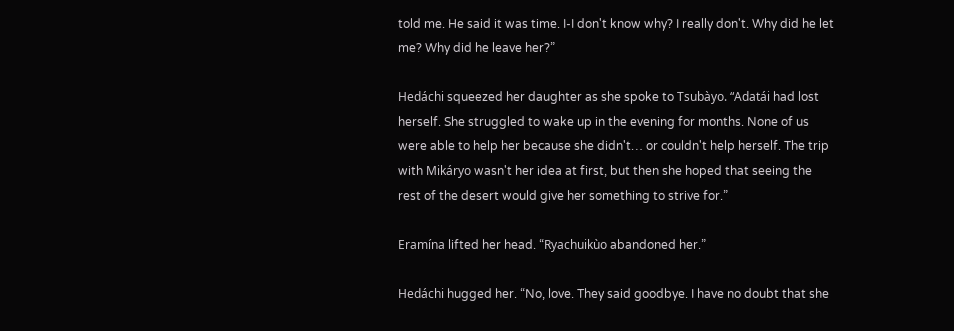told me. He said it was time. I-I don't know why? I really don't. Why did he let me? Why did he leave her?”

Hedáchi squeezed her daughter as she spoke to Tsubàyo. “Adatái had lost herself. She struggled to wake up in the evening for months. None of us were able to help her because she didn't… or couldn't help herself. The trip with Mikáryo wasn't her idea at first, but then she hoped that seeing the rest of the desert would give her something to strive for.”

Eramína lifted her head. “Ryachuikùo abandoned her.”

Hedáchi hugged her. “No, love. They said goodbye. I have no doubt that she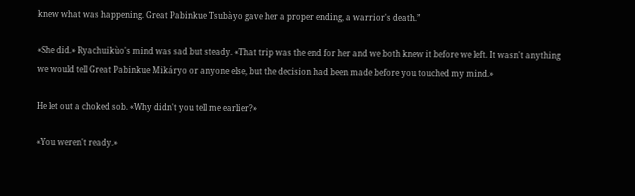knew what was happening. Great Pabinkue Tsubàyo gave her a proper ending, a warrior's death.”

«She did.» Ryachuikùo's mind was sad but steady. «That trip was the end for her and we both knew it before we left. It wasn't anything we would tell Great Pabinkue Mikáryo or anyone else, but the decision had been made before you touched my mind.»

He let out a choked sob. «Why didn't you tell me earlier?»

«You weren't ready.»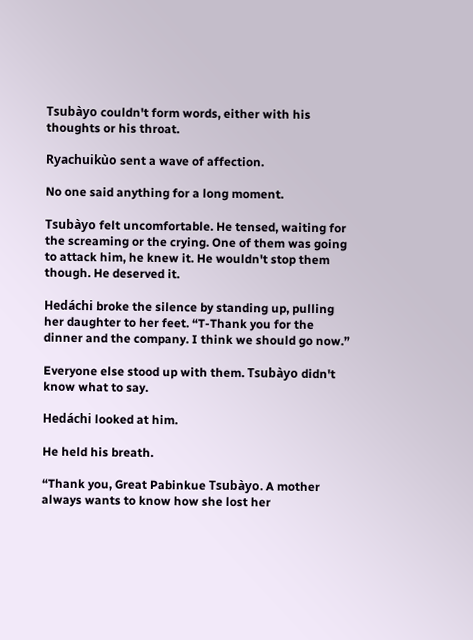Tsubàyo couldn't form words, either with his thoughts or his throat.

Ryachuikùo sent a wave of affection.

No one said anything for a long moment.

Tsubàyo felt uncomfortable. He tensed, waiting for the screaming or the crying. One of them was going to attack him, he knew it. He wouldn't stop them though. He deserved it.

Hedáchi broke the silence by standing up, pulling her daughter to her feet. “T-Thank you for the dinner and the company. I think we should go now.”

Everyone else stood up with them. Tsubàyo didn't know what to say.

Hedáchi looked at him.

He held his breath.

“Thank you, Great Pabinkue Tsubàyo. A mother always wants to know how she lost her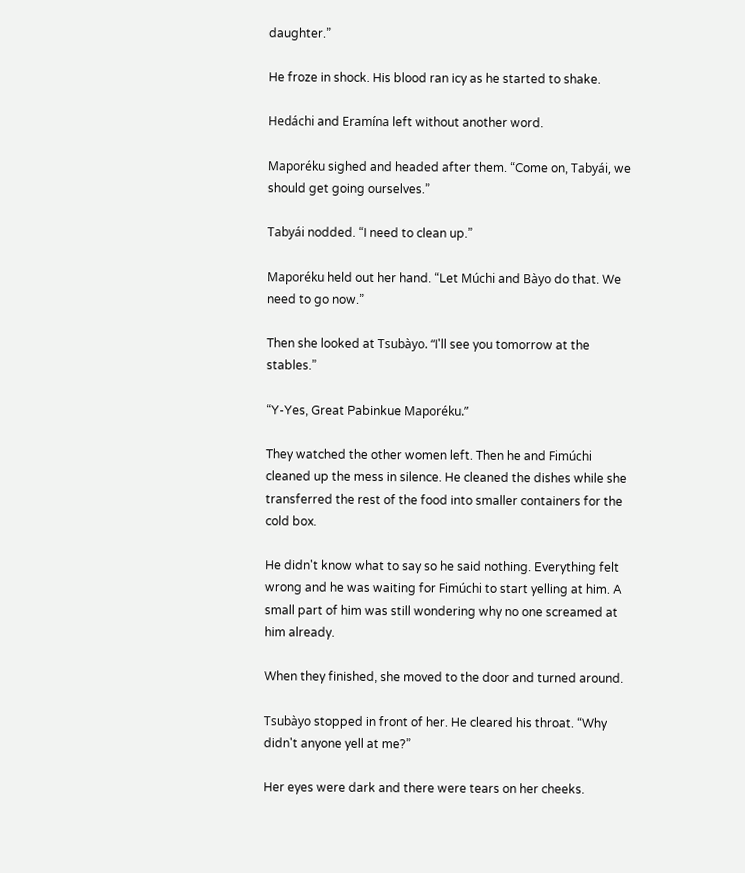daughter.”

He froze in shock. His blood ran icy as he started to shake.

Hedáchi and Eramína left without another word.

Maporéku sighed and headed after them. “Come on, Tabyái, we should get going ourselves.”

Tabyái nodded. “I need to clean up.”

Maporéku held out her hand. “Let Múchi and Bàyo do that. We need to go now.”

Then she looked at Tsubàyo. “I'll see you tomorrow at the stables.”

“Y-Yes, Great Pabinkue Maporéku.”

They watched the other women left. Then he and Fimúchi cleaned up the mess in silence. He cleaned the dishes while she transferred the rest of the food into smaller containers for the cold box.

He didn't know what to say so he said nothing. Everything felt wrong and he was waiting for Fimúchi to start yelling at him. A small part of him was still wondering why no one screamed at him already.

When they finished, she moved to the door and turned around.

Tsubàyo stopped in front of her. He cleared his throat. “Why didn't anyone yell at me?”

Her eyes were dark and there were tears on her cheeks.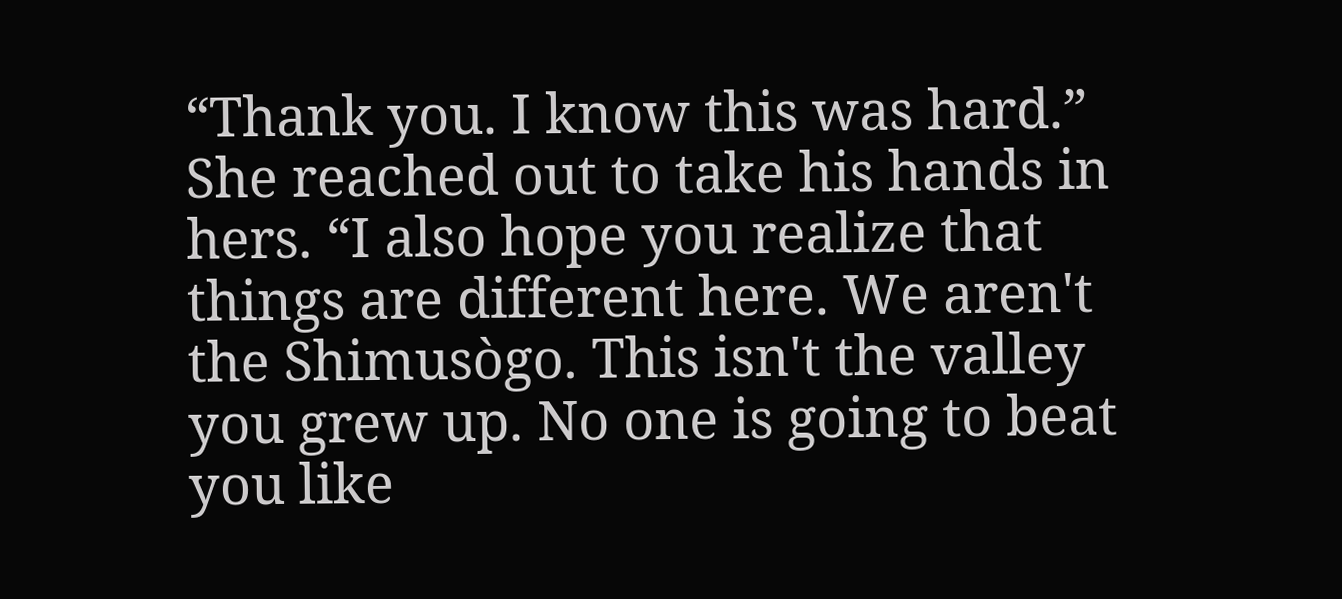“Thank you. I know this was hard.” She reached out to take his hands in hers. “I also hope you realize that things are different here. We aren't the Shimusògo. This isn't the valley you grew up. No one is going to beat you like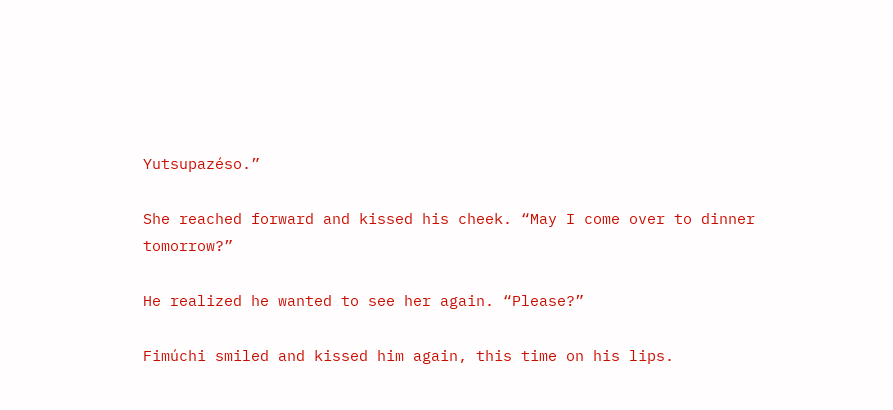Yutsupazéso.”

She reached forward and kissed his cheek. “May I come over to dinner tomorrow?”

He realized he wanted to see her again. “Please?”

Fimúchi smiled and kissed him again, this time on his lips.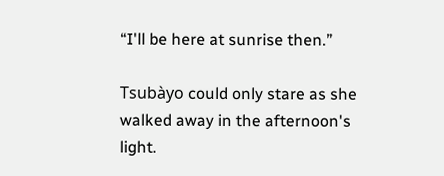“I'll be here at sunrise then.”

Tsubàyo could only stare as she walked away in the afternoon's light.